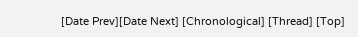[Date Prev][Date Next] [Chronological] [Thread] [Top]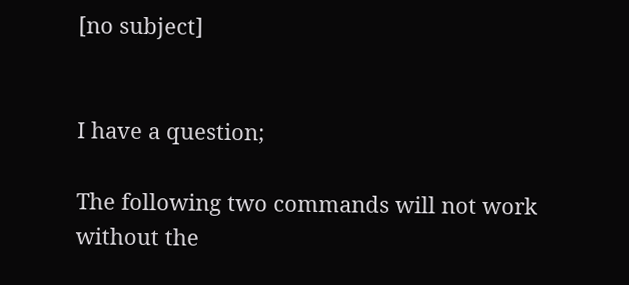[no subject]


I have a question;

The following two commands will not work without the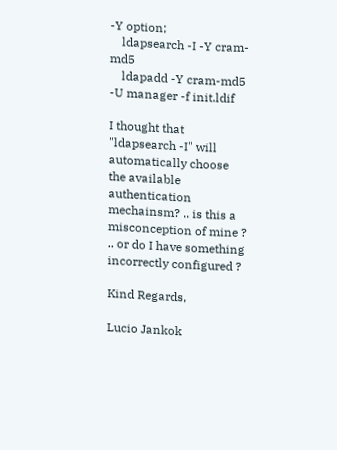-Y option;
    ldapsearch -I -Y cram-md5
    ldapadd -Y cram-md5 -U manager -f init.ldif

I thought that "ldapsearch -I" will automatically choose
the available authentication mechainsm? .. is this a
misconception of mine ? .. or do I have something
incorrectly configured ?

Kind Regards,

Lucio Jankok